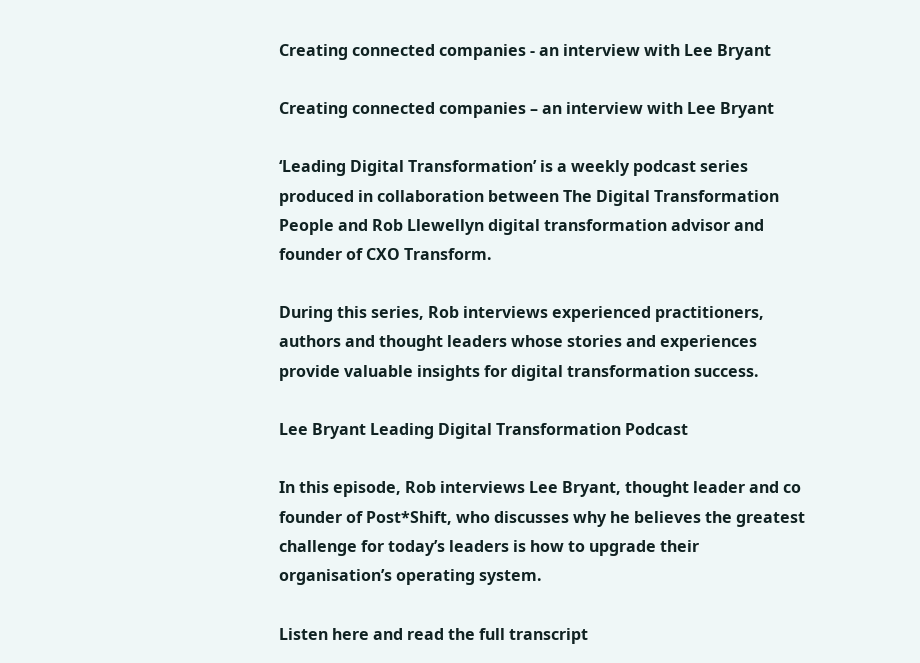Creating connected companies - an interview with Lee Bryant

Creating connected companies – an interview with Lee Bryant

‘Leading Digital Transformation’ is a weekly podcast series produced in collaboration between The Digital Transformation People and Rob Llewellyn digital transformation advisor and founder of CXO Transform.

During this series, Rob interviews experienced practitioners, authors and thought leaders whose stories and experiences provide valuable insights for digital transformation success.

Lee Bryant Leading Digital Transformation Podcast

In this episode, Rob interviews Lee Bryant, thought leader and co founder of Post*Shift, who discusses why he believes the greatest challenge for today’s leaders is how to upgrade their organisation’s operating system.

Listen here and read the full transcript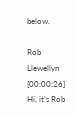below.

Rob Llewellyn [00:00:26] Hi, it’s Rob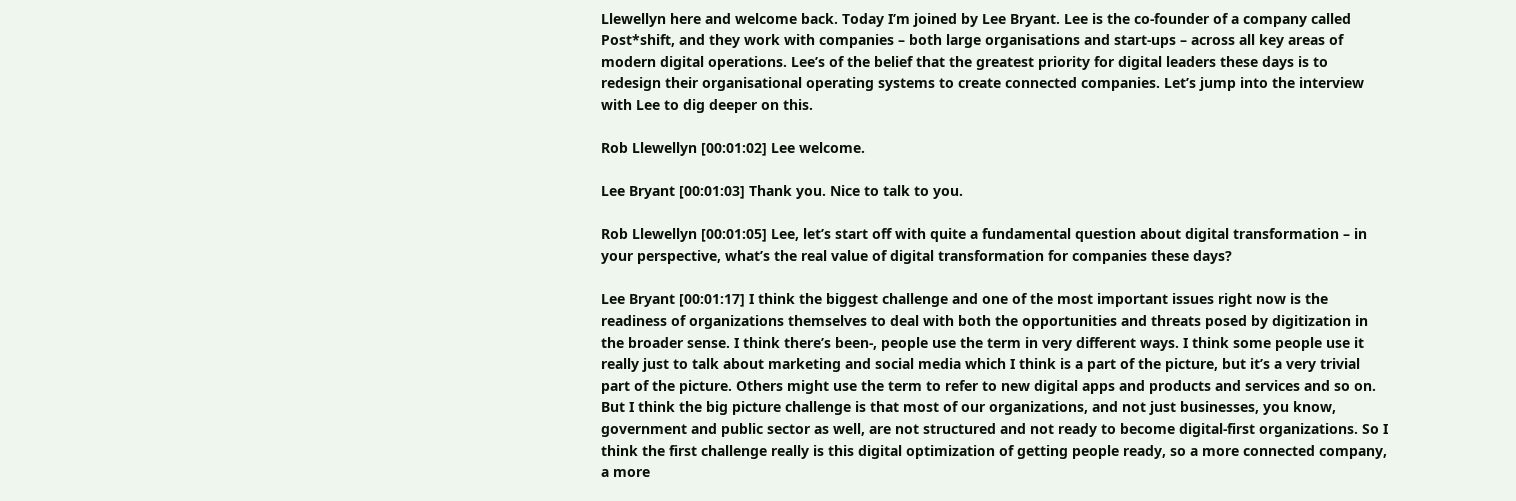Llewellyn here and welcome back. Today I’m joined by Lee Bryant. Lee is the co-founder of a company called Post*shift, and they work with companies – both large organisations and start-ups – across all key areas of modern digital operations. Lee’s of the belief that the greatest priority for digital leaders these days is to redesign their organisational operating systems to create connected companies. Let’s jump into the interview with Lee to dig deeper on this.

Rob Llewellyn [00:01:02] Lee welcome.

Lee Bryant [00:01:03] Thank you. Nice to talk to you.

Rob Llewellyn [00:01:05] Lee, let’s start off with quite a fundamental question about digital transformation – in your perspective, what’s the real value of digital transformation for companies these days?

Lee Bryant [00:01:17] I think the biggest challenge and one of the most important issues right now is the readiness of organizations themselves to deal with both the opportunities and threats posed by digitization in the broader sense. I think there’s been-, people use the term in very different ways. I think some people use it really just to talk about marketing and social media which I think is a part of the picture, but it’s a very trivial part of the picture. Others might use the term to refer to new digital apps and products and services and so on. But I think the big picture challenge is that most of our organizations, and not just businesses, you know, government and public sector as well, are not structured and not ready to become digital-first organizations. So I think the first challenge really is this digital optimization of getting people ready, so a more connected company, a more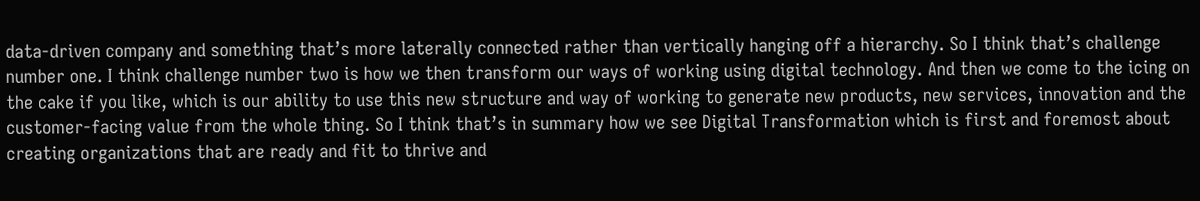data-driven company and something that’s more laterally connected rather than vertically hanging off a hierarchy. So I think that’s challenge number one. I think challenge number two is how we then transform our ways of working using digital technology. And then we come to the icing on the cake if you like, which is our ability to use this new structure and way of working to generate new products, new services, innovation and the customer-facing value from the whole thing. So I think that’s in summary how we see Digital Transformation which is first and foremost about creating organizations that are ready and fit to thrive and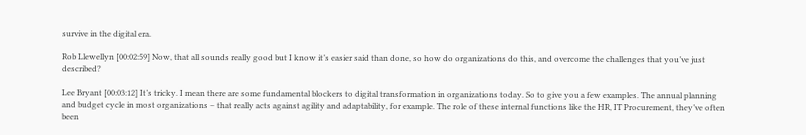survive in the digital era.

Rob Llewellyn [00:02:59] Now, that all sounds really good but I know it’s easier said than done, so how do organizations do this, and overcome the challenges that you’ve just described?

Lee Bryant [00:03:12] It’s tricky. I mean there are some fundamental blockers to digital transformation in organizations today. So to give you a few examples. The annual planning and budget cycle in most organizations – that really acts against agility and adaptability, for example. The role of these internal functions like the HR, IT Procurement, they’ve often been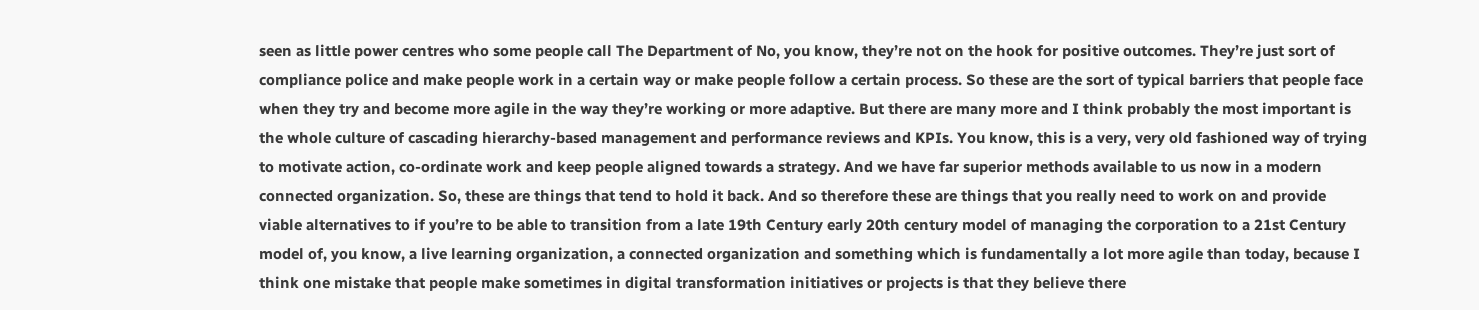seen as little power centres who some people call The Department of No, you know, they’re not on the hook for positive outcomes. They’re just sort of compliance police and make people work in a certain way or make people follow a certain process. So these are the sort of typical barriers that people face when they try and become more agile in the way they’re working or more adaptive. But there are many more and I think probably the most important is the whole culture of cascading hierarchy-based management and performance reviews and KPIs. You know, this is a very, very old fashioned way of trying to motivate action, co-ordinate work and keep people aligned towards a strategy. And we have far superior methods available to us now in a modern connected organization. So, these are things that tend to hold it back. And so therefore these are things that you really need to work on and provide viable alternatives to if you’re to be able to transition from a late 19th Century early 20th century model of managing the corporation to a 21st Century model of, you know, a live learning organization, a connected organization and something which is fundamentally a lot more agile than today, because I think one mistake that people make sometimes in digital transformation initiatives or projects is that they believe there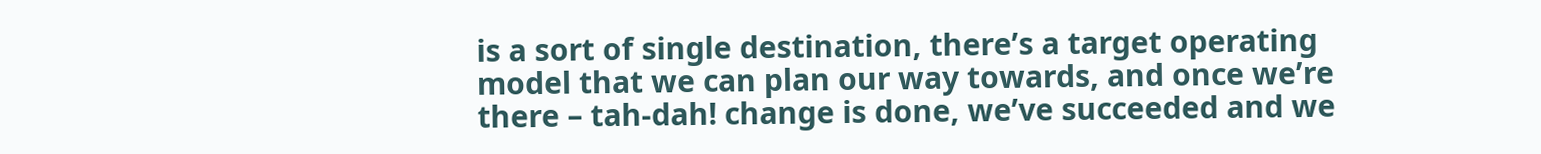is a sort of single destination, there’s a target operating model that we can plan our way towards, and once we’re there – tah-dah! change is done, we’ve succeeded and we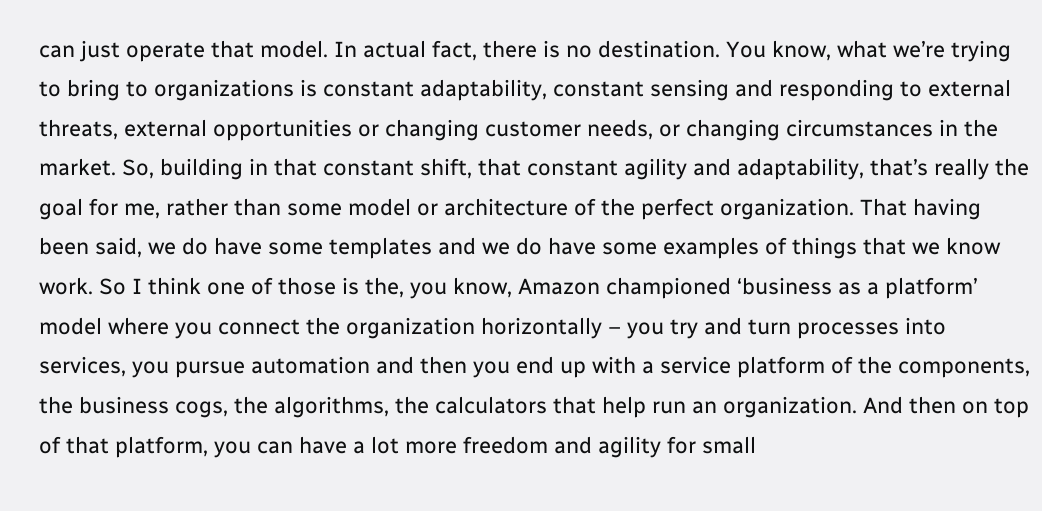can just operate that model. In actual fact, there is no destination. You know, what we’re trying to bring to organizations is constant adaptability, constant sensing and responding to external threats, external opportunities or changing customer needs, or changing circumstances in the market. So, building in that constant shift, that constant agility and adaptability, that’s really the goal for me, rather than some model or architecture of the perfect organization. That having been said, we do have some templates and we do have some examples of things that we know work. So I think one of those is the, you know, Amazon championed ‘business as a platform’ model where you connect the organization horizontally – you try and turn processes into services, you pursue automation and then you end up with a service platform of the components, the business cogs, the algorithms, the calculators that help run an organization. And then on top of that platform, you can have a lot more freedom and agility for small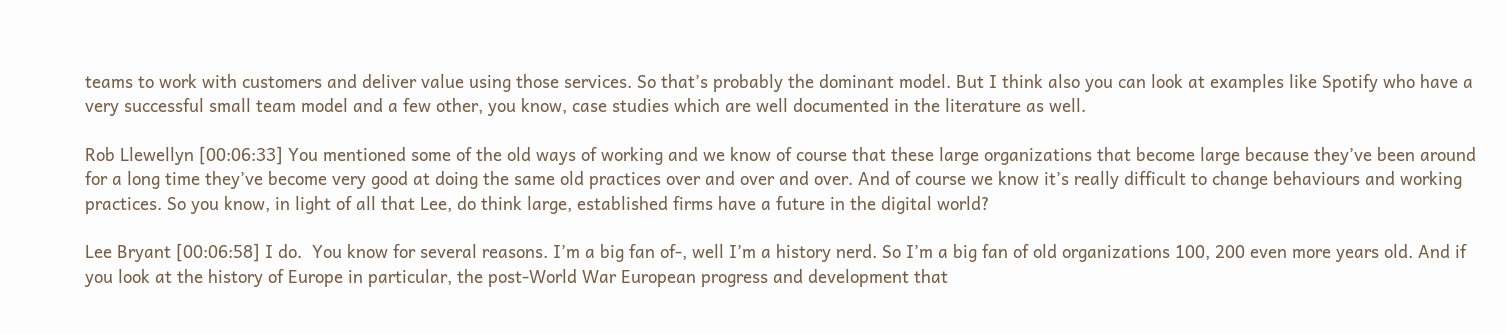teams to work with customers and deliver value using those services. So that’s probably the dominant model. But I think also you can look at examples like Spotify who have a very successful small team model and a few other, you know, case studies which are well documented in the literature as well.

Rob Llewellyn [00:06:33] You mentioned some of the old ways of working and we know of course that these large organizations that become large because they’ve been around for a long time they’ve become very good at doing the same old practices over and over and over. And of course we know it’s really difficult to change behaviours and working practices. So you know, in light of all that Lee, do think large, established firms have a future in the digital world?

Lee Bryant [00:06:58] I do.  You know for several reasons. I’m a big fan of-, well I’m a history nerd. So I’m a big fan of old organizations 100, 200 even more years old. And if you look at the history of Europe in particular, the post-World War European progress and development that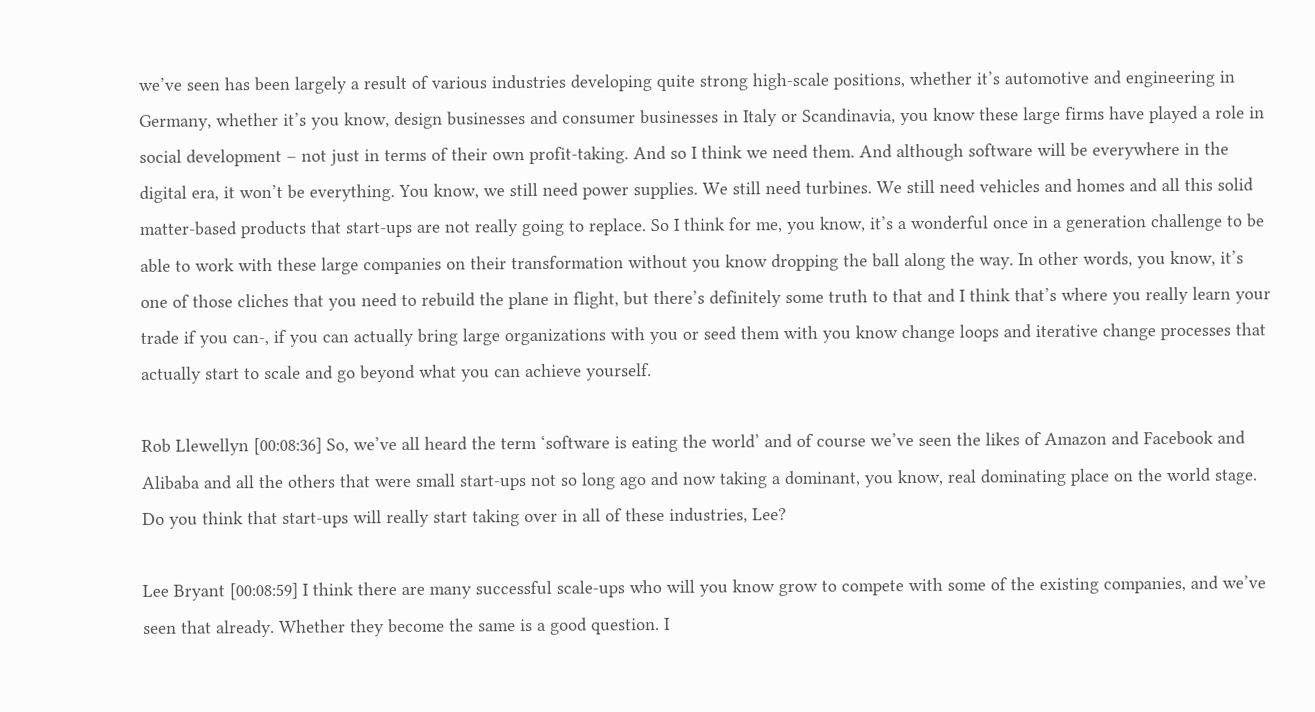we’ve seen has been largely a result of various industries developing quite strong high-scale positions, whether it’s automotive and engineering in Germany, whether it’s you know, design businesses and consumer businesses in Italy or Scandinavia, you know these large firms have played a role in social development – not just in terms of their own profit-taking. And so I think we need them. And although software will be everywhere in the digital era, it won’t be everything. You know, we still need power supplies. We still need turbines. We still need vehicles and homes and all this solid matter-based products that start-ups are not really going to replace. So I think for me, you know, it’s a wonderful once in a generation challenge to be able to work with these large companies on their transformation without you know dropping the ball along the way. In other words, you know, it’s one of those cliches that you need to rebuild the plane in flight, but there’s definitely some truth to that and I think that’s where you really learn your trade if you can-, if you can actually bring large organizations with you or seed them with you know change loops and iterative change processes that actually start to scale and go beyond what you can achieve yourself.

Rob Llewellyn [00:08:36] So, we’ve all heard the term ‘software is eating the world’ and of course we’ve seen the likes of Amazon and Facebook and Alibaba and all the others that were small start-ups not so long ago and now taking a dominant, you know, real dominating place on the world stage. Do you think that start-ups will really start taking over in all of these industries, Lee?

Lee Bryant [00:08:59] I think there are many successful scale-ups who will you know grow to compete with some of the existing companies, and we’ve seen that already. Whether they become the same is a good question. I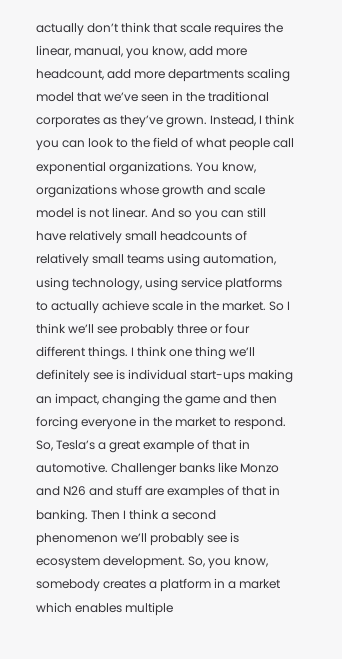actually don’t think that scale requires the linear, manual, you know, add more headcount, add more departments scaling model that we’ve seen in the traditional corporates as they’ve grown. Instead, I think you can look to the field of what people call exponential organizations. You know, organizations whose growth and scale model is not linear. And so you can still have relatively small headcounts of relatively small teams using automation, using technology, using service platforms to actually achieve scale in the market. So I think we’ll see probably three or four different things. I think one thing we’ll definitely see is individual start-ups making an impact, changing the game and then forcing everyone in the market to respond. So, Tesla’s a great example of that in automotive. Challenger banks like Monzo and N26 and stuff are examples of that in banking. Then I think a second phenomenon we’ll probably see is ecosystem development. So, you know, somebody creates a platform in a market which enables multiple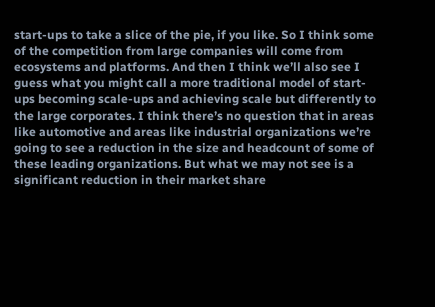start-ups to take a slice of the pie, if you like. So I think some of the competition from large companies will come from ecosystems and platforms. And then I think we’ll also see I guess what you might call a more traditional model of start-ups becoming scale-ups and achieving scale but differently to the large corporates. I think there’s no question that in areas like automotive and areas like industrial organizations we’re going to see a reduction in the size and headcount of some of these leading organizations. But what we may not see is a significant reduction in their market share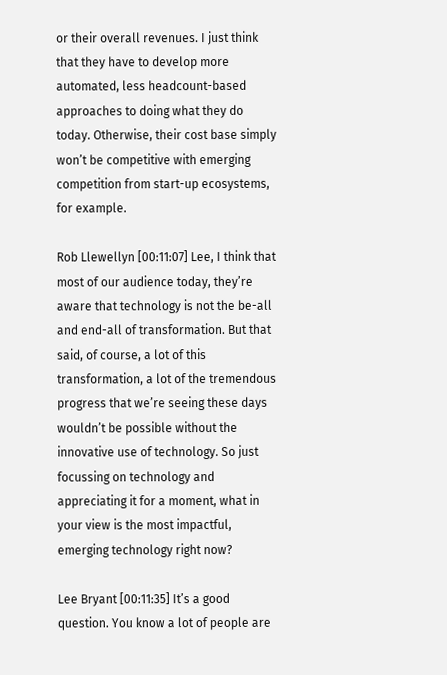or their overall revenues. I just think that they have to develop more automated, less headcount-based approaches to doing what they do today. Otherwise, their cost base simply won’t be competitive with emerging competition from start-up ecosystems, for example.

Rob Llewellyn [00:11:07] Lee, I think that most of our audience today, they’re aware that technology is not the be-all and end-all of transformation. But that said, of course, a lot of this transformation, a lot of the tremendous progress that we’re seeing these days wouldn’t be possible without the innovative use of technology. So just focussing on technology and appreciating it for a moment, what in your view is the most impactful, emerging technology right now?

Lee Bryant [00:11:35] It’s a good question. You know a lot of people are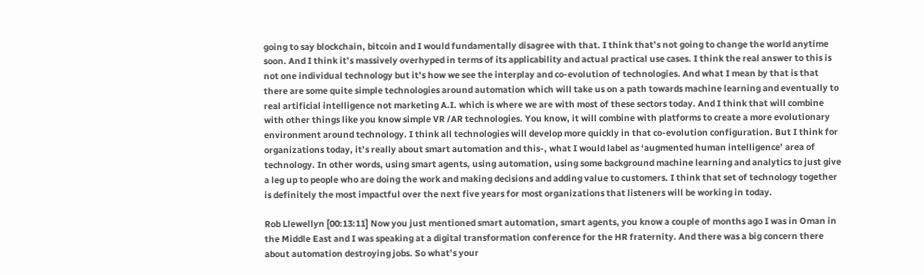going to say blockchain, bitcoin and I would fundamentally disagree with that. I think that’s not going to change the world anytime soon. And I think it’s massively overhyped in terms of its applicability and actual practical use cases. I think the real answer to this is not one individual technology but it’s how we see the interplay and co-evolution of technologies. And what I mean by that is that there are some quite simple technologies around automation which will take us on a path towards machine learning and eventually to real artificial intelligence not marketing A.I. which is where we are with most of these sectors today. And I think that will combine with other things like you know simple VR /AR technologies. You know, it will combine with platforms to create a more evolutionary environment around technology. I think all technologies will develop more quickly in that co-evolution configuration. But I think for organizations today, it’s really about smart automation and this-, what I would label as ‘augmented human intelligence’ area of technology. In other words, using smart agents, using automation, using some background machine learning and analytics to just give a leg up to people who are doing the work and making decisions and adding value to customers. I think that set of technology together is definitely the most impactful over the next five years for most organizations that listeners will be working in today.

Rob Llewellyn [00:13:11] Now you just mentioned smart automation, smart agents, you know a couple of months ago I was in Oman in the Middle East and I was speaking at a digital transformation conference for the HR fraternity. And there was a big concern there about automation destroying jobs. So what’s your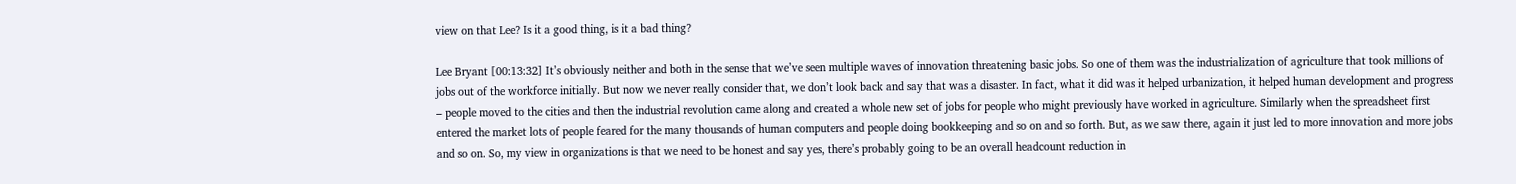view on that Lee? Is it a good thing, is it a bad thing?

Lee Bryant [00:13:32] It’s obviously neither and both in the sense that we’ve seen multiple waves of innovation threatening basic jobs. So one of them was the industrialization of agriculture that took millions of jobs out of the workforce initially. But now we never really consider that, we don’t look back and say that was a disaster. In fact, what it did was it helped urbanization, it helped human development and progress – people moved to the cities and then the industrial revolution came along and created a whole new set of jobs for people who might previously have worked in agriculture. Similarly when the spreadsheet first entered the market lots of people feared for the many thousands of human computers and people doing bookkeeping and so on and so forth. But, as we saw there, again it just led to more innovation and more jobs and so on. So, my view in organizations is that we need to be honest and say yes, there’s probably going to be an overall headcount reduction in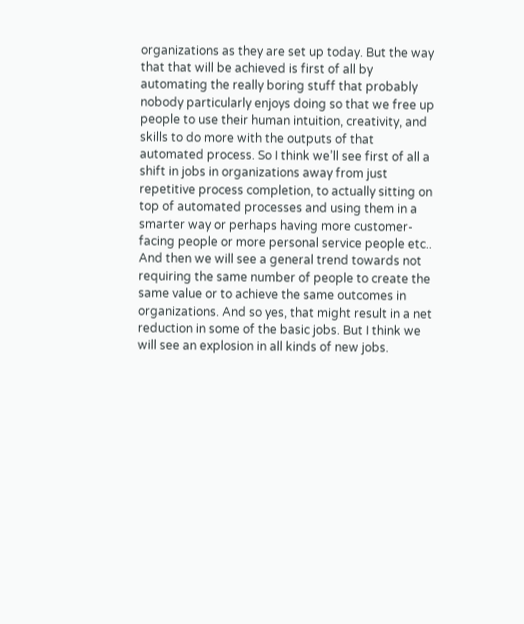organizations as they are set up today. But the way that that will be achieved is first of all by automating the really boring stuff that probably nobody particularly enjoys doing so that we free up people to use their human intuition, creativity, and skills to do more with the outputs of that automated process. So I think we’ll see first of all a shift in jobs in organizations away from just repetitive process completion, to actually sitting on top of automated processes and using them in a smarter way or perhaps having more customer-facing people or more personal service people etc.. And then we will see a general trend towards not requiring the same number of people to create the same value or to achieve the same outcomes in organizations. And so yes, that might result in a net reduction in some of the basic jobs. But I think we will see an explosion in all kinds of new jobs.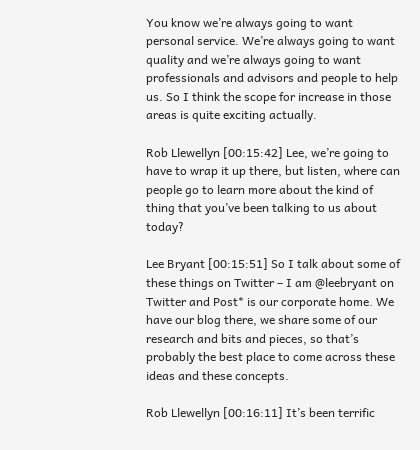You know we’re always going to want personal service. We’re always going to want quality and we’re always going to want professionals and advisors and people to help us. So I think the scope for increase in those areas is quite exciting actually.

Rob Llewellyn [00:15:42] Lee, we’re going to have to wrap it up there, but listen, where can people go to learn more about the kind of thing that you’ve been talking to us about today?

Lee Bryant [00:15:51] So I talk about some of these things on Twitter – I am @leebryant on Twitter and Post* is our corporate home. We have our blog there, we share some of our research and bits and pieces, so that’s probably the best place to come across these ideas and these concepts.

Rob Llewellyn [00:16:11] It’s been terrific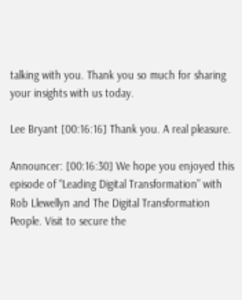talking with you. Thank you so much for sharing your insights with us today.

Lee Bryant [00:16:16] Thank you. A real pleasure.

Announcer: [00:16:30] We hope you enjoyed this episode of “Leading Digital Transformation” with Rob Llewellyn and The Digital Transformation People. Visit to secure the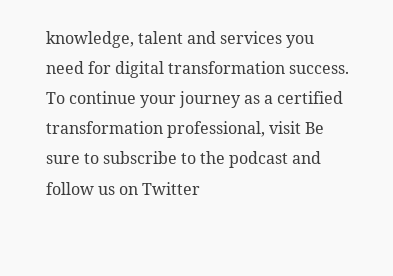knowledge, talent and services you need for digital transformation success. To continue your journey as a certified transformation professional, visit Be sure to subscribe to the podcast and follow us on Twitter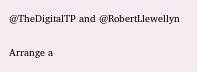@TheDigitalTP and @RobertLlewellyn

Arrange a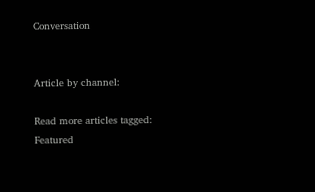Conversation


Article by channel:

Read more articles tagged: Featured